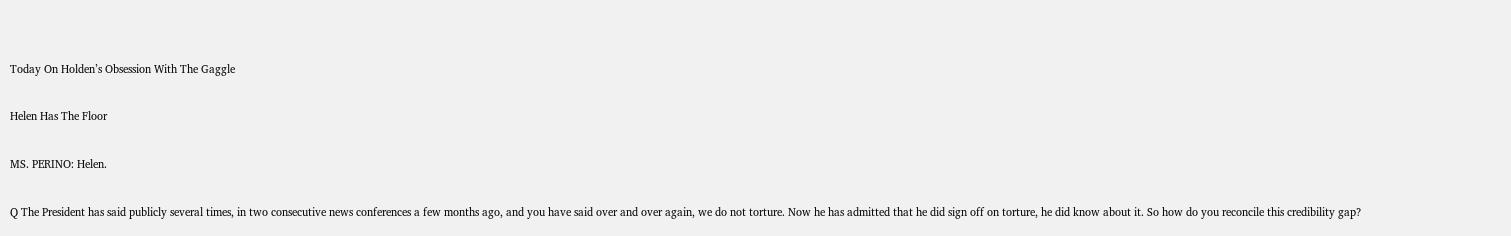Today On Holden’s Obsession With The Gaggle

Helen Has The Floor

MS. PERINO: Helen.

Q The President has said publicly several times, in two consecutive news conferences a few months ago, and you have said over and over again, we do not torture. Now he has admitted that he did sign off on torture, he did know about it. So how do you reconcile this credibility gap?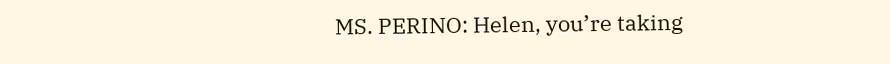MS. PERINO: Helen, you’re taking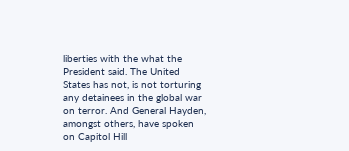liberties with the what the President said. The United States has not, is not torturing any detainees in the global war on terror. And General Hayden, amongst others, have spoken on Capitol Hill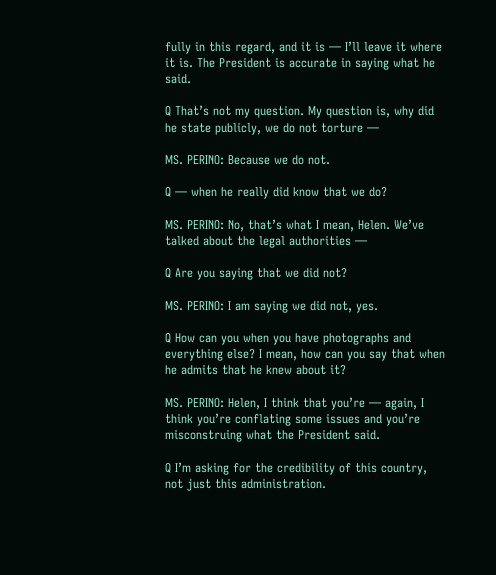fully in this regard, and it is — I’ll leave it where it is. The President is accurate in saying what he said.

Q That’s not my question. My question is, why did he state publicly, we do not torture —

MS. PERINO: Because we do not.

Q — when he really did know that we do?

MS. PERINO: No, that’s what I mean, Helen. We’ve talked about the legal authorities —

Q Are you saying that we did not?

MS. PERINO: I am saying we did not, yes.

Q How can you when you have photographs and everything else? I mean, how can you say that when he admits that he knew about it?

MS. PERINO: Helen, I think that you’re — again, I think you’re conflating some issues and you’re misconstruing what the President said.

Q I’m asking for the credibility of this country, not just this administration.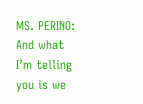MS. PERINO: And what I’m telling you is we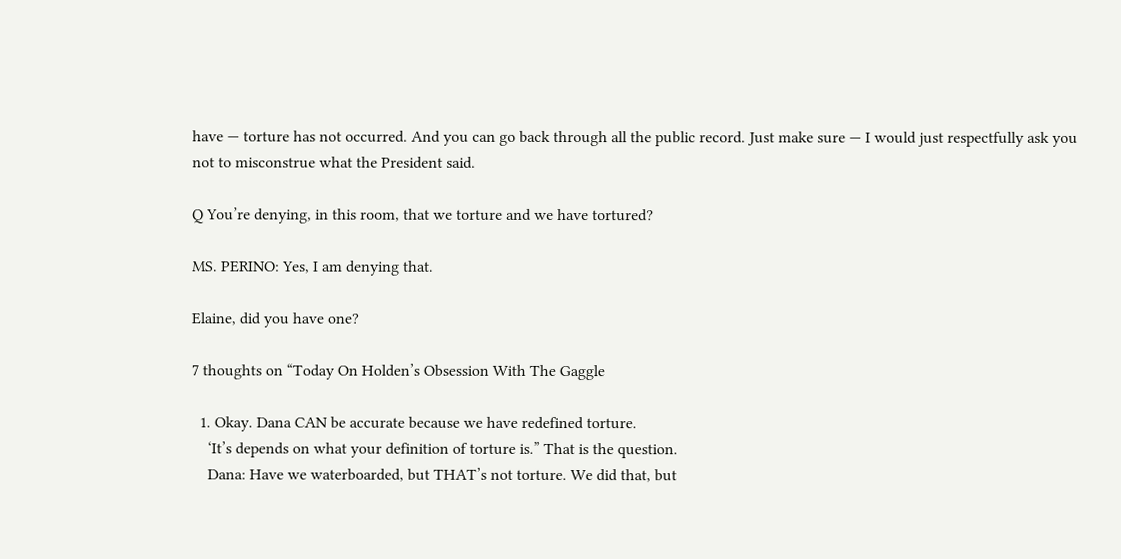have — torture has not occurred. And you can go back through all the public record. Just make sure — I would just respectfully ask you not to misconstrue what the President said.

Q You’re denying, in this room, that we torture and we have tortured?

MS. PERINO: Yes, I am denying that.

Elaine, did you have one?

7 thoughts on “Today On Holden’s Obsession With The Gaggle

  1. Okay. Dana CAN be accurate because we have redefined torture.
    ‘It’s depends on what your definition of torture is.” That is the question.
    Dana: Have we waterboarded, but THAT’s not torture. We did that, but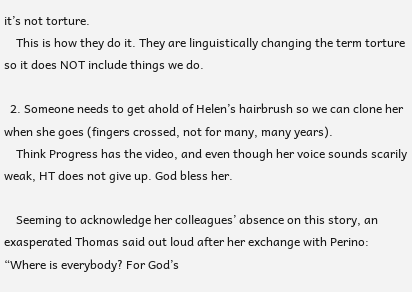it’s not torture.
    This is how they do it. They are linguistically changing the term torture so it does NOT include things we do.

  2. Someone needs to get ahold of Helen’s hairbrush so we can clone her when she goes (fingers crossed, not for many, many years).
    Think Progress has the video, and even though her voice sounds scarily weak, HT does not give up. God bless her.

    Seeming to acknowledge her colleagues’ absence on this story, an exasperated Thomas said out loud after her exchange with Perino: “Where is everybody? For God’s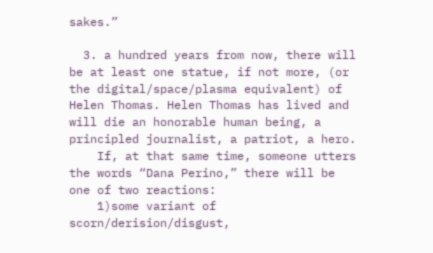sakes.”

  3. a hundred years from now, there will be at least one statue, if not more, (or the digital/space/plasma equivalent) of Helen Thomas. Helen Thomas has lived and will die an honorable human being, a principled journalist, a patriot, a hero.
    If, at that same time, someone utters the words “Dana Perino,” there will be one of two reactions:
    1)some variant of scorn/derision/disgust,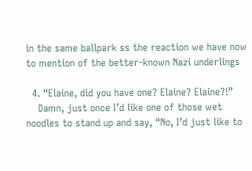in the same ballpark ss the reaction we have now to mention of the better-known Nazi underlings

  4. “Elaine, did you have one? Elaine? Elaine?!”
    Damn, just once I’d like one of those wet noodles to stand up and say, “No, I’d just like to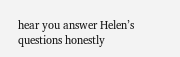hear you answer Helen’s questions honestly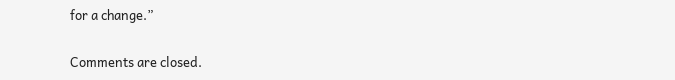for a change.”

Comments are closed.